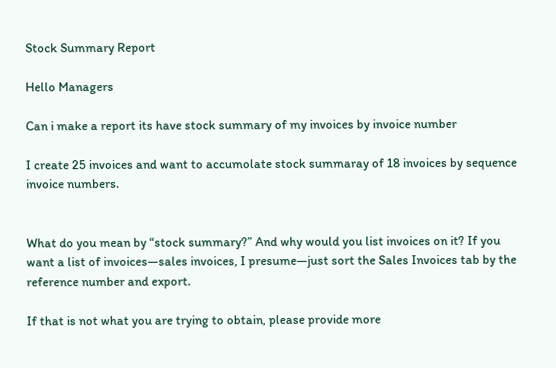Stock Summary Report

Hello Managers

Can i make a report its have stock summary of my invoices by invoice number

I create 25 invoices and want to accumolate stock summaray of 18 invoices by sequence invoice numbers.


What do you mean by “stock summary?” And why would you list invoices on it? If you want a list of invoices—sales invoices, I presume—just sort the Sales Invoices tab by the reference number and export.

If that is not what you are trying to obtain, please provide more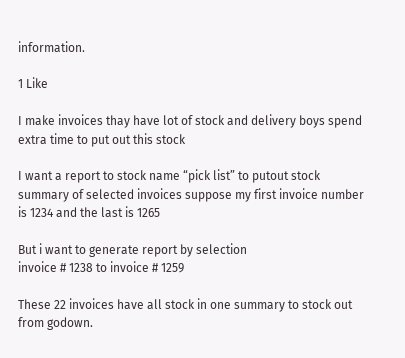information.

1 Like

I make invoices thay have lot of stock and delivery boys spend extra time to put out this stock

I want a report to stock name “pick list” to putout stock summary of selected invoices suppose my first invoice number is 1234 and the last is 1265

But i want to generate report by selection
invoice # 1238 to invoice # 1259

These 22 invoices have all stock in one summary to stock out from godown.